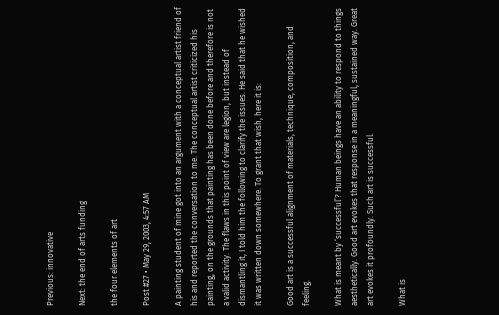Previous: innovative

Next: the end of arts funding

the four elements of art

Post #27 • May 29, 2003, 4:57 AM

A painting student of mine got into an argument with a conceptual artist friend of his and reported the conversation to me. The conceptual artist criticized his painting, on the grounds that painting has been done before and therefore is not a valid activity. The flaws in this point of view are legion, but instead of dismantling it, I told him the following to clarify the issues. He said that he wished it was written down somewhere. To grant that wish, here it is:

Good art is a successful alignment of materials, technique, composition, and feeling.

What is meant by ‘successful’? Human beings have an ability to respond to things aesthetically. Good art evokes that response in a meaningful, sustained way. Great art evokes it profoundly. Such art is successful.

What is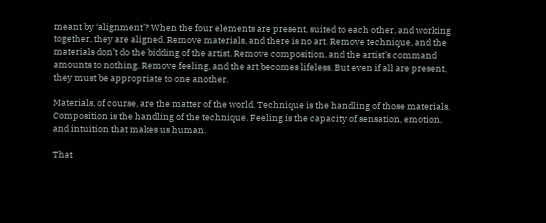meant by ‘alignment’? When the four elements are present, suited to each other, and working together, they are aligned. Remove materials, and there is no art. Remove technique, and the materials don’t do the bidding of the artist. Remove composition, and the artist’s command amounts to nothing. Remove feeling, and the art becomes lifeless. But even if all are present, they must be appropriate to one another.

Materials, of course, are the matter of the world. Technique is the handling of those materials. Composition is the handling of the technique. Feeling is the capacity of sensation, emotion, and intuition that makes us human.

That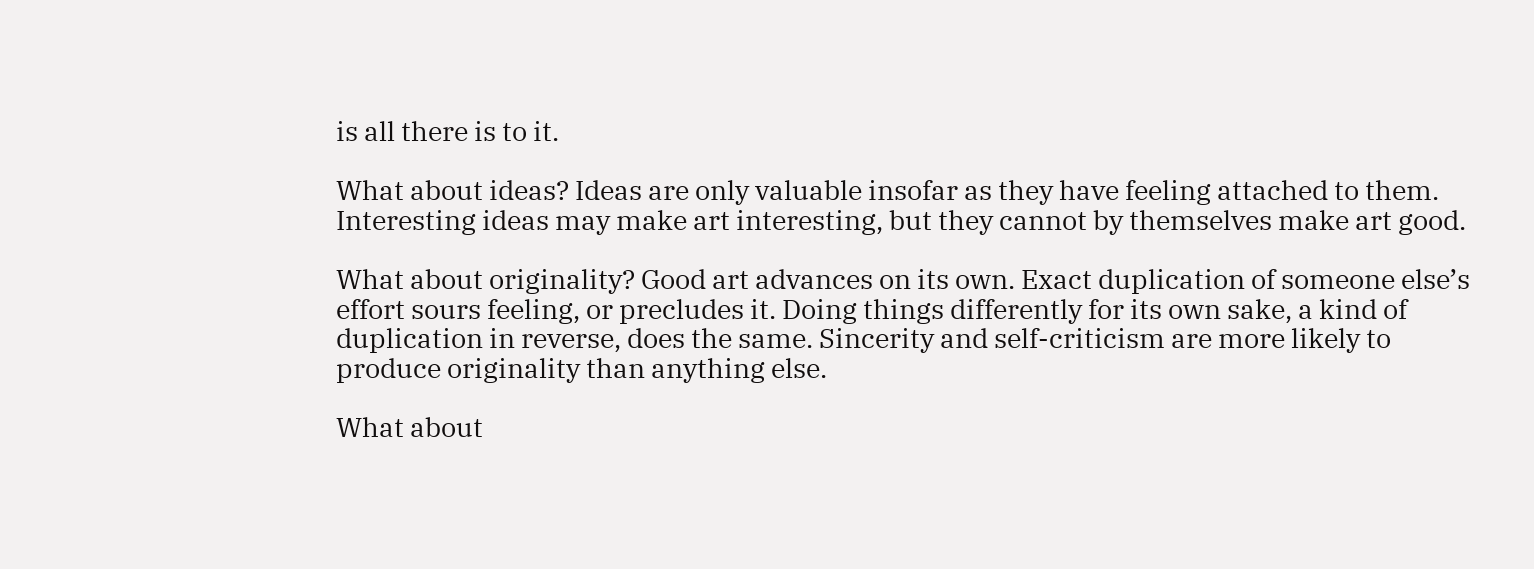is all there is to it.

What about ideas? Ideas are only valuable insofar as they have feeling attached to them. Interesting ideas may make art interesting, but they cannot by themselves make art good.

What about originality? Good art advances on its own. Exact duplication of someone else’s effort sours feeling, or precludes it. Doing things differently for its own sake, a kind of duplication in reverse, does the same. Sincerity and self-criticism are more likely to produce originality than anything else.

What about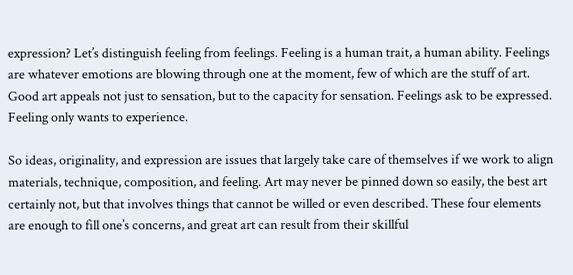expression? Let’s distinguish feeling from feelings. Feeling is a human trait, a human ability. Feelings are whatever emotions are blowing through one at the moment, few of which are the stuff of art. Good art appeals not just to sensation, but to the capacity for sensation. Feelings ask to be expressed. Feeling only wants to experience.

So ideas, originality, and expression are issues that largely take care of themselves if we work to align materials, technique, composition, and feeling. Art may never be pinned down so easily, the best art certainly not, but that involves things that cannot be willed or even described. These four elements are enough to fill one’s concerns, and great art can result from their skillful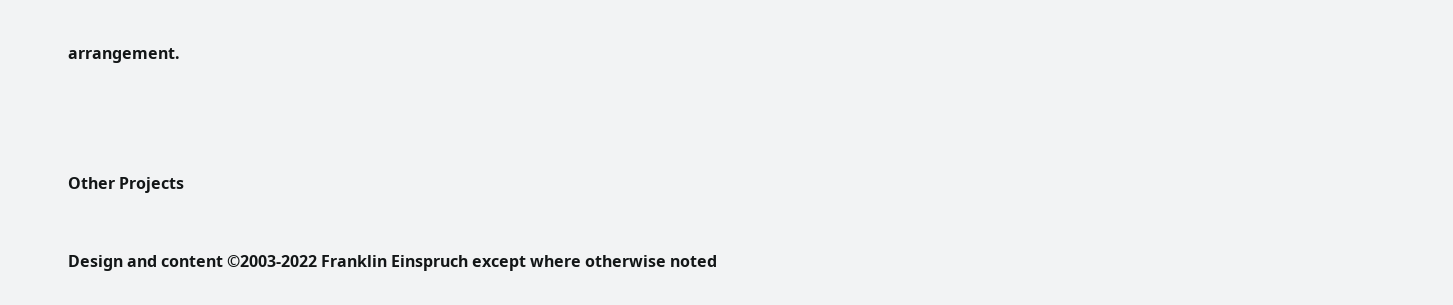arrangement.




Other Projects


Design and content ©2003-2022 Franklin Einspruch except where otherwise noted